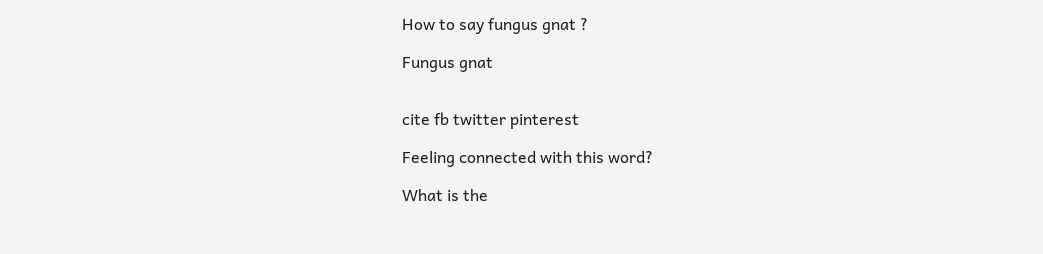How to say fungus gnat ?

Fungus gnat


cite fb twitter pinterest

Feeling connected with this word?

What is the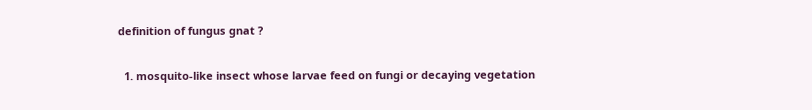definition of fungus gnat ?

  1. mosquito-like insect whose larvae feed on fungi or decaying vegetation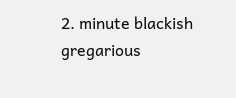2. minute blackish gregarious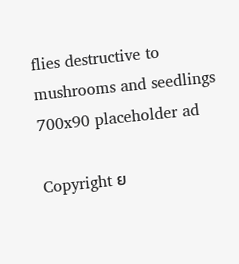flies destructive to mushrooms and seedlings
700x90 placeholder ad

Copyright ย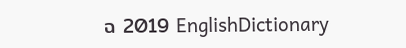ฉ 2019 EnglishDictionary